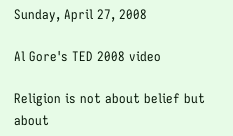Sunday, April 27, 2008

Al Gore's TED 2008 video

Religion is not about belief but about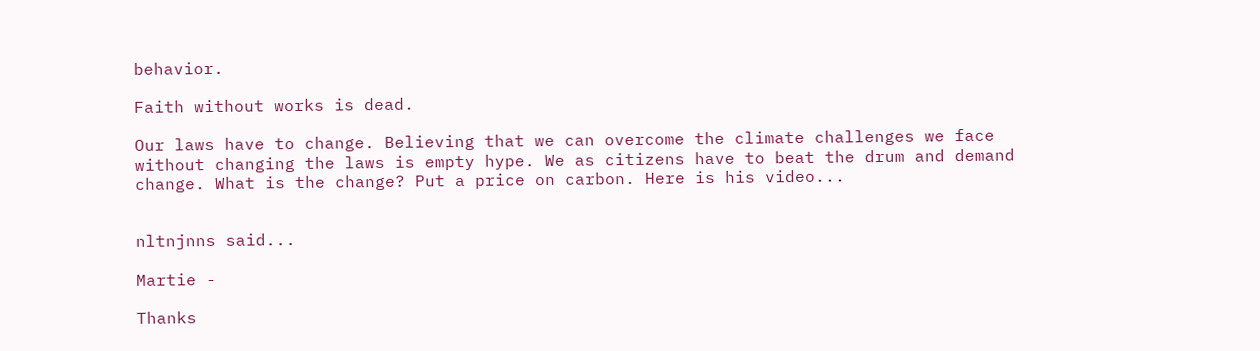behavior.

Faith without works is dead.

Our laws have to change. Believing that we can overcome the climate challenges we face without changing the laws is empty hype. We as citizens have to beat the drum and demand change. What is the change? Put a price on carbon. Here is his video...


nltnjnns said...

Martie -

Thanks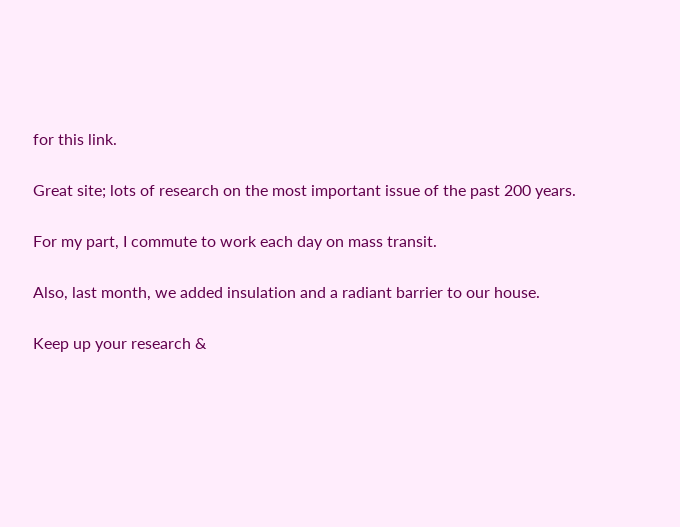for this link.

Great site; lots of research on the most important issue of the past 200 years.

For my part, I commute to work each day on mass transit.

Also, last month, we added insulation and a radiant barrier to our house.

Keep up your research &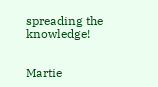spreading the knowledge!


Martie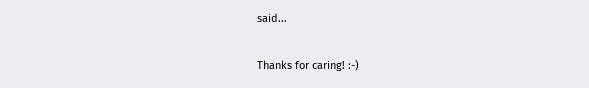said...

Thanks for caring! :-)